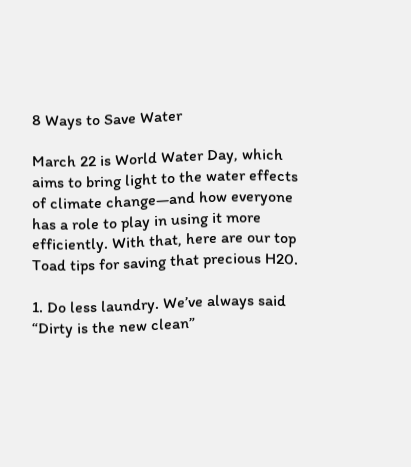8 Ways to Save Water

March 22 is World Water Day, which aims to bring light to the water effects of climate change—and how everyone has a role to play in using it more efficiently. With that, here are our top Toad tips for saving that precious H20.

1. Do less laundry. We’ve always said “Dirty is the new clean”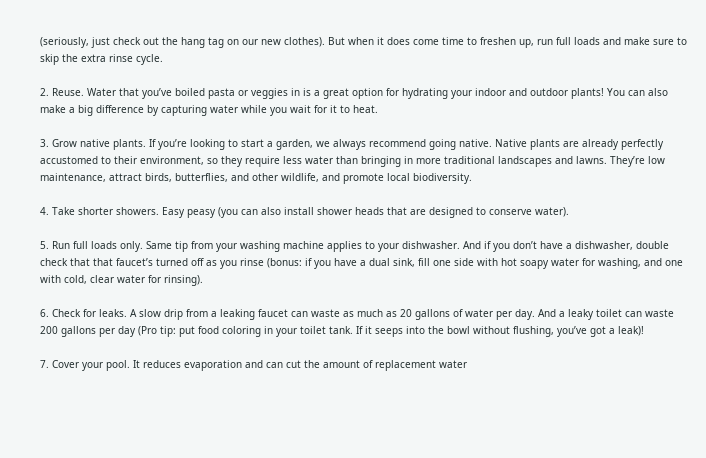(seriously, just check out the hang tag on our new clothes). But when it does come time to freshen up, run full loads and make sure to skip the extra rinse cycle.

2. Reuse. Water that you’ve boiled pasta or veggies in is a great option for hydrating your indoor and outdoor plants! You can also make a big difference by capturing water while you wait for it to heat.

3. Grow native plants. If you’re looking to start a garden, we always recommend going native. Native plants are already perfectly accustomed to their environment, so they require less water than bringing in more traditional landscapes and lawns. They’re low maintenance, attract birds, butterflies, and other wildlife, and promote local biodiversity.

4. Take shorter showers. Easy peasy (you can also install shower heads that are designed to conserve water).

5. Run full loads only. Same tip from your washing machine applies to your dishwasher. And if you don’t have a dishwasher, double check that that faucet’s turned off as you rinse (bonus: if you have a dual sink, fill one side with hot soapy water for washing, and one with cold, clear water for rinsing).

6. Check for leaks. A slow drip from a leaking faucet can waste as much as 20 gallons of water per day. And a leaky toilet can waste 200 gallons per day (Pro tip: put food coloring in your toilet tank. If it seeps into the bowl without flushing, you’ve got a leak)!

7. Cover your pool. It reduces evaporation and can cut the amount of replacement water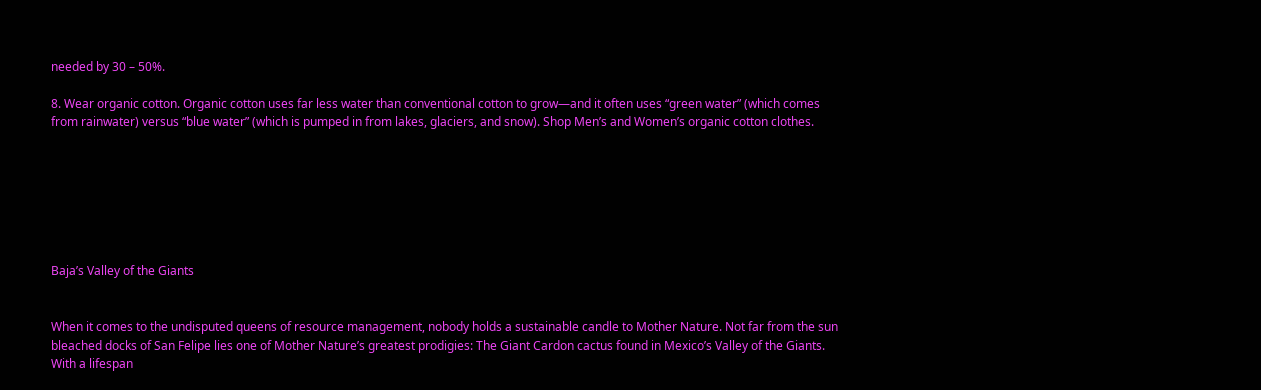needed by 30 – 50%.

8. Wear organic cotton. Organic cotton uses far less water than conventional cotton to grow—and it often uses “green water” (which comes from rainwater) versus “blue water” (which is pumped in from lakes, glaciers, and snow). Shop Men’s and Women’s organic cotton clothes.







Baja’s Valley of the Giants


When it comes to the undisputed queens of resource management, nobody holds a sustainable candle to Mother Nature. Not far from the sun bleached docks of San Felipe lies one of Mother Nature’s greatest prodigies: The Giant Cardon cactus found in Mexico’s Valley of the Giants. With a lifespan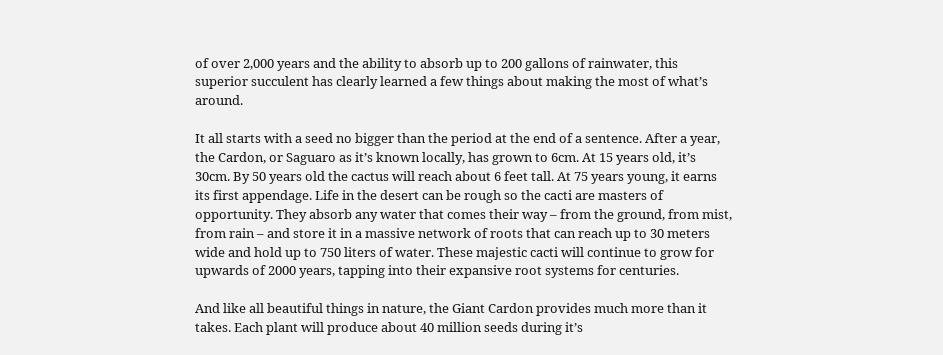of over 2,000 years and the ability to absorb up to 200 gallons of rainwater, this superior succulent has clearly learned a few things about making the most of what’s around.

It all starts with a seed no bigger than the period at the end of a sentence. After a year, the Cardon, or Saguaro as it’s known locally, has grown to 6cm. At 15 years old, it’s 30cm. By 50 years old the cactus will reach about 6 feet tall. At 75 years young, it earns its first appendage. Life in the desert can be rough so the cacti are masters of opportunity. They absorb any water that comes their way – from the ground, from mist, from rain – and store it in a massive network of roots that can reach up to 30 meters wide and hold up to 750 liters of water. These majestic cacti will continue to grow for upwards of 2000 years, tapping into their expansive root systems for centuries.

And like all beautiful things in nature, the Giant Cardon provides much more than it takes. Each plant will produce about 40 million seeds during it’s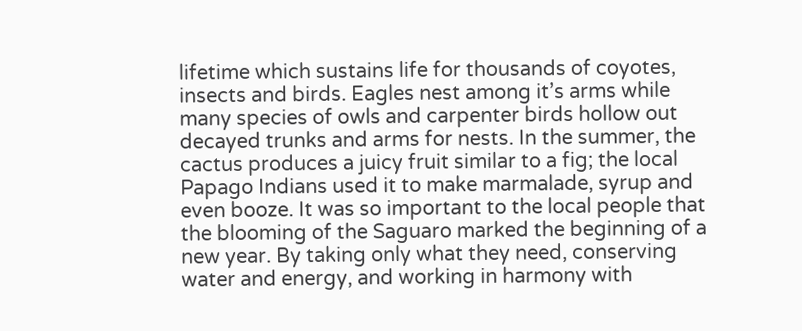lifetime which sustains life for thousands of coyotes, insects and birds. Eagles nest among it’s arms while many species of owls and carpenter birds hollow out decayed trunks and arms for nests. In the summer, the cactus produces a juicy fruit similar to a fig; the local Papago Indians used it to make marmalade, syrup and even booze. It was so important to the local people that the blooming of the Saguaro marked the beginning of a new year. By taking only what they need, conserving water and energy, and working in harmony with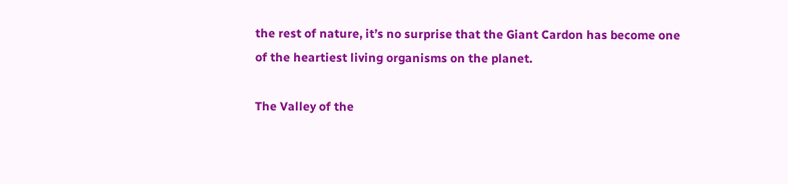the rest of nature, it’s no surprise that the Giant Cardon has become one of the heartiest living organisms on the planet.

The Valley of the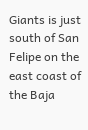Giants is just south of San Felipe on the east coast of the Baja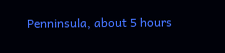Penninsula, about 5 hours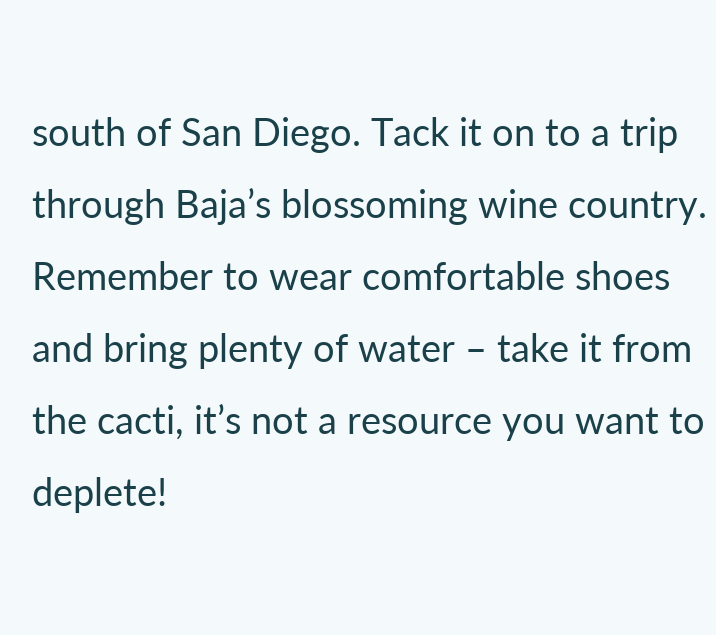south of San Diego. Tack it on to a trip through Baja’s blossoming wine country. Remember to wear comfortable shoes and bring plenty of water – take it from the cacti, it’s not a resource you want to deplete!